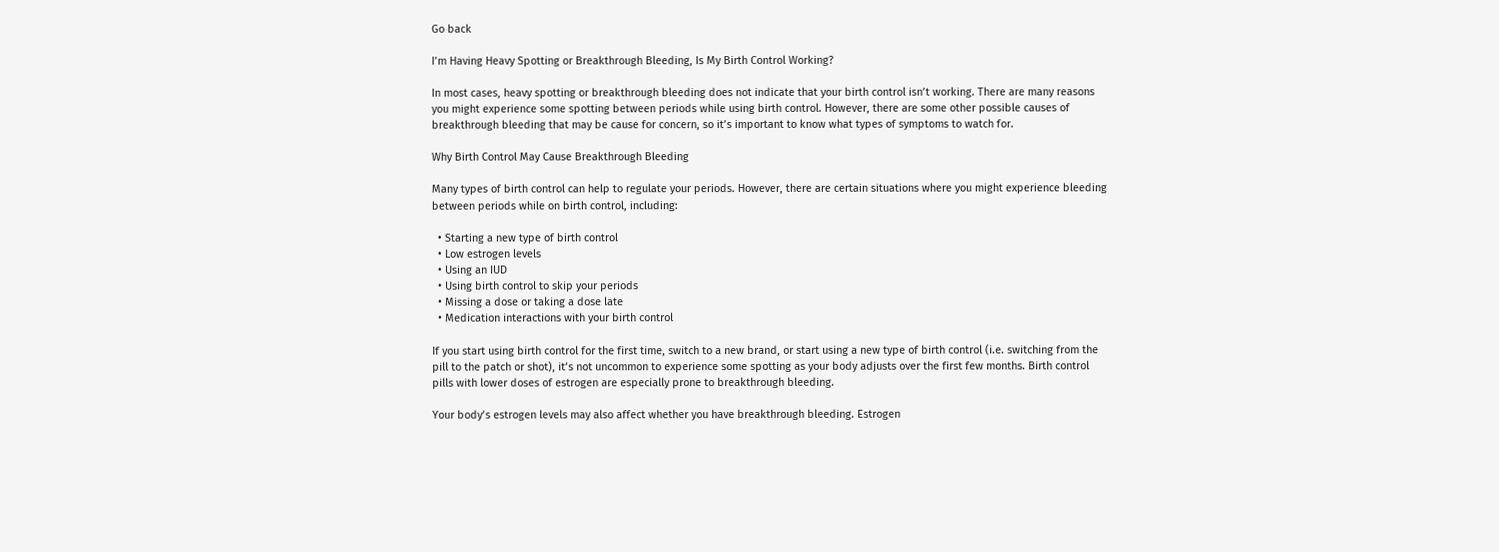Go back

I’m Having Heavy Spotting or Breakthrough Bleeding, Is My Birth Control Working?

In most cases, heavy spotting or breakthrough bleeding does not indicate that your birth control isn’t working. There are many reasons you might experience some spotting between periods while using birth control. However, there are some other possible causes of breakthrough bleeding that may be cause for concern, so it’s important to know what types of symptoms to watch for.

Why Birth Control May Cause Breakthrough Bleeding

Many types of birth control can help to regulate your periods. However, there are certain situations where you might experience bleeding between periods while on birth control, including:

  • Starting a new type of birth control
  • Low estrogen levels
  • Using an IUD
  • Using birth control to skip your periods
  • Missing a dose or taking a dose late
  • Medication interactions with your birth control

If you start using birth control for the first time, switch to a new brand, or start using a new type of birth control (i.e. switching from the pill to the patch or shot), it’s not uncommon to experience some spotting as your body adjusts over the first few months. Birth control pills with lower doses of estrogen are especially prone to breakthrough bleeding.

Your body’s estrogen levels may also affect whether you have breakthrough bleeding. Estrogen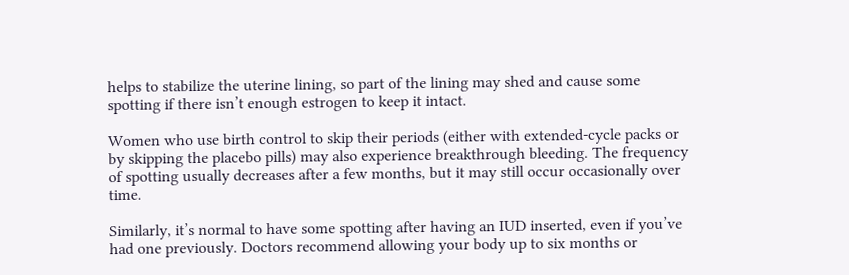helps to stabilize the uterine lining, so part of the lining may shed and cause some spotting if there isn’t enough estrogen to keep it intact.

Women who use birth control to skip their periods (either with extended-cycle packs or by skipping the placebo pills) may also experience breakthrough bleeding. The frequency of spotting usually decreases after a few months, but it may still occur occasionally over time.

Similarly, it’s normal to have some spotting after having an IUD inserted, even if you’ve had one previously. Doctors recommend allowing your body up to six months or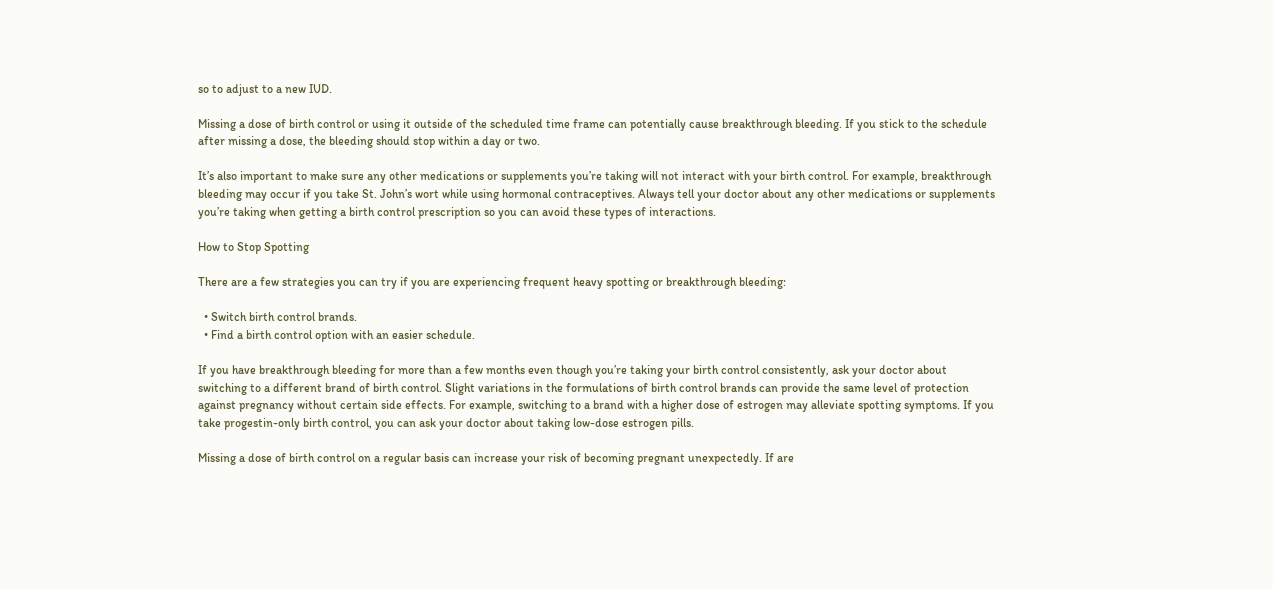so to adjust to a new IUD.

Missing a dose of birth control or using it outside of the scheduled time frame can potentially cause breakthrough bleeding. If you stick to the schedule after missing a dose, the bleeding should stop within a day or two.

It’s also important to make sure any other medications or supplements you’re taking will not interact with your birth control. For example, breakthrough bleeding may occur if you take St. John’s wort while using hormonal contraceptives. Always tell your doctor about any other medications or supplements you’re taking when getting a birth control prescription so you can avoid these types of interactions.

How to Stop Spotting

There are a few strategies you can try if you are experiencing frequent heavy spotting or breakthrough bleeding:

  • Switch birth control brands.
  • Find a birth control option with an easier schedule.

If you have breakthrough bleeding for more than a few months even though you’re taking your birth control consistently, ask your doctor about switching to a different brand of birth control. Slight variations in the formulations of birth control brands can provide the same level of protection against pregnancy without certain side effects. For example, switching to a brand with a higher dose of estrogen may alleviate spotting symptoms. If you take progestin-only birth control, you can ask your doctor about taking low-dose estrogen pills.

Missing a dose of birth control on a regular basis can increase your risk of becoming pregnant unexpectedly. If are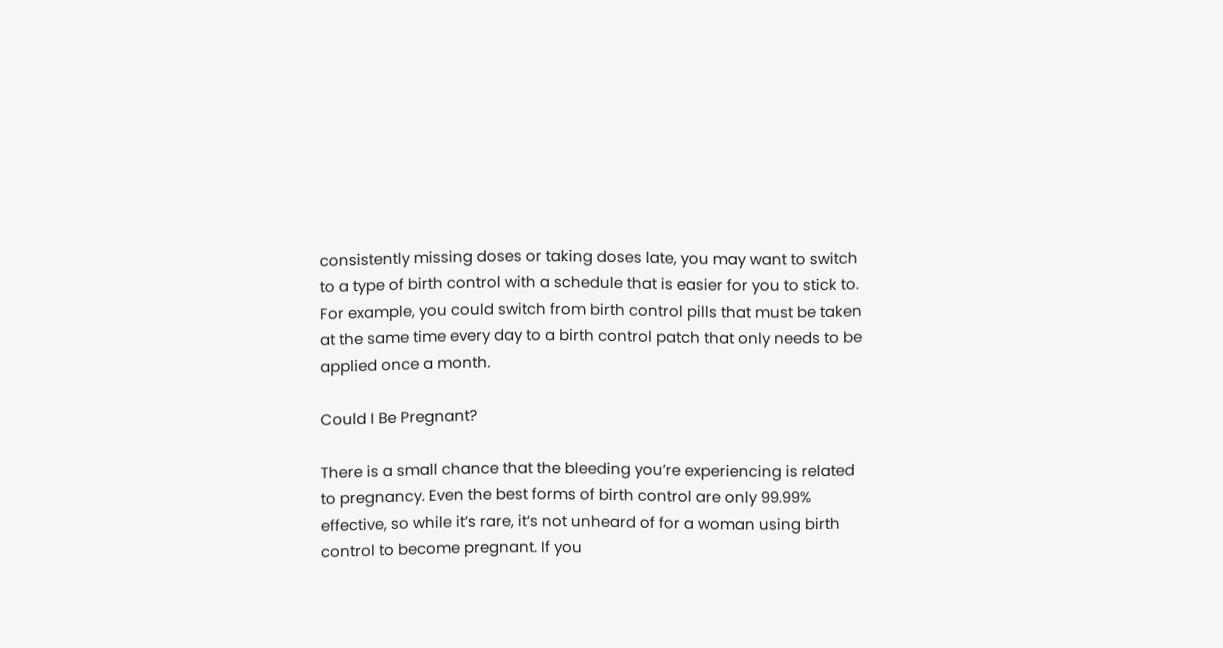consistently missing doses or taking doses late, you may want to switch to a type of birth control with a schedule that is easier for you to stick to. For example, you could switch from birth control pills that must be taken at the same time every day to a birth control patch that only needs to be applied once a month.

Could I Be Pregnant?

There is a small chance that the bleeding you’re experiencing is related to pregnancy. Even the best forms of birth control are only 99.99% effective, so while it’s rare, it’s not unheard of for a woman using birth control to become pregnant. If you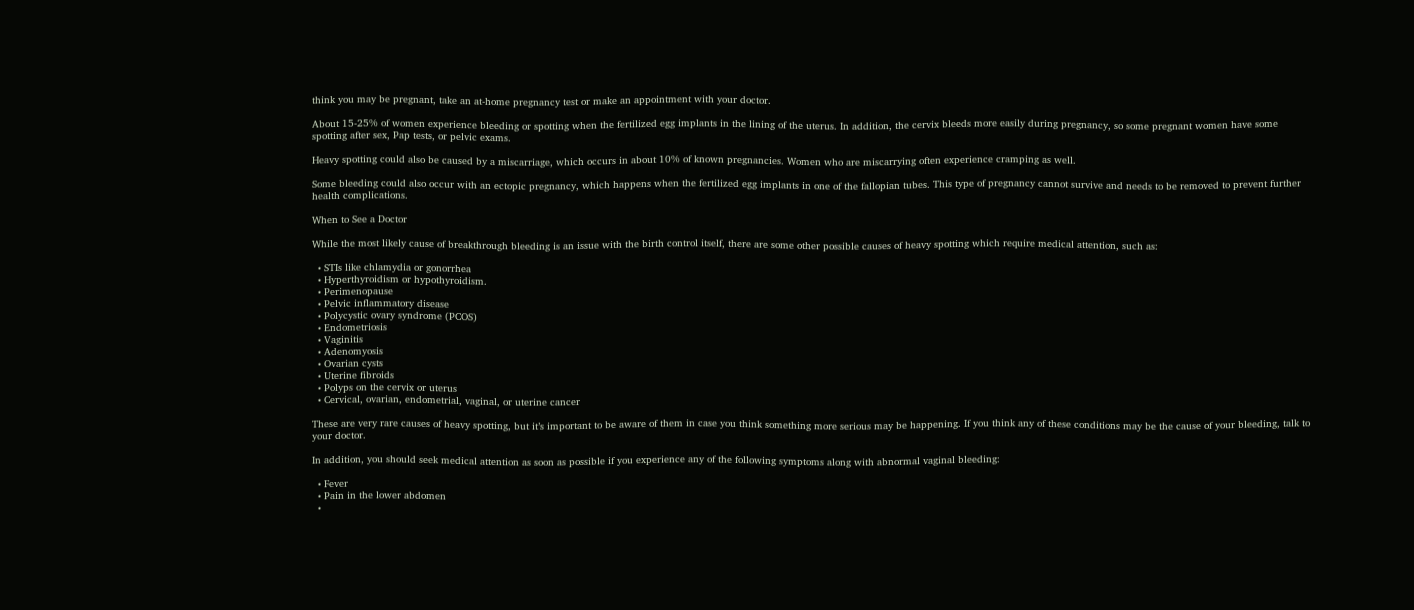think you may be pregnant, take an at-home pregnancy test or make an appointment with your doctor.

About 15-25% of women experience bleeding or spotting when the fertilized egg implants in the lining of the uterus. In addition, the cervix bleeds more easily during pregnancy, so some pregnant women have some spotting after sex, Pap tests, or pelvic exams.

Heavy spotting could also be caused by a miscarriage, which occurs in about 10% of known pregnancies. Women who are miscarrying often experience cramping as well.

Some bleeding could also occur with an ectopic pregnancy, which happens when the fertilized egg implants in one of the fallopian tubes. This type of pregnancy cannot survive and needs to be removed to prevent further health complications.

When to See a Doctor

While the most likely cause of breakthrough bleeding is an issue with the birth control itself, there are some other possible causes of heavy spotting which require medical attention, such as:

  • STIs like chlamydia or gonorrhea
  • Hyperthyroidism or hypothyroidism.
  • Perimenopause
  • Pelvic inflammatory disease
  • Polycystic ovary syndrome (PCOS)
  • Endometriosis
  • Vaginitis
  • Adenomyosis
  • Ovarian cysts
  • Uterine fibroids
  • Polyps on the cervix or uterus
  • Cervical, ovarian, endometrial, vaginal, or uterine cancer

These are very rare causes of heavy spotting, but it’s important to be aware of them in case you think something more serious may be happening. If you think any of these conditions may be the cause of your bleeding, talk to your doctor.

In addition, you should seek medical attention as soon as possible if you experience any of the following symptoms along with abnormal vaginal bleeding:

  • Fever
  • Pain in the lower abdomen
  •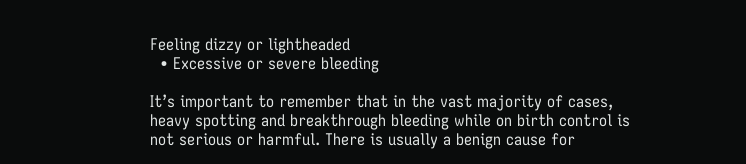Feeling dizzy or lightheaded
  • Excessive or severe bleeding

It’s important to remember that in the vast majority of cases, heavy spotting and breakthrough bleeding while on birth control is not serious or harmful. There is usually a benign cause for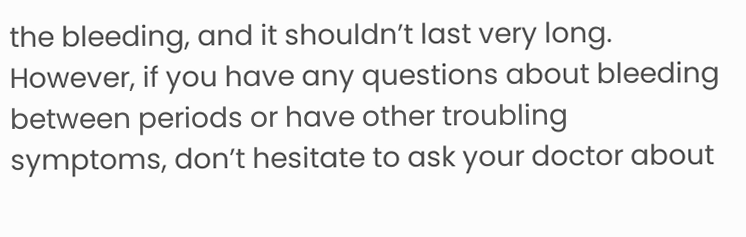the bleeding, and it shouldn’t last very long. However, if you have any questions about bleeding between periods or have other troubling symptoms, don’t hesitate to ask your doctor about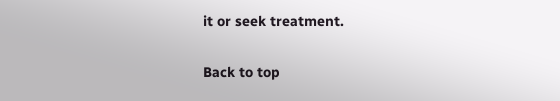it or seek treatment.

Back to top